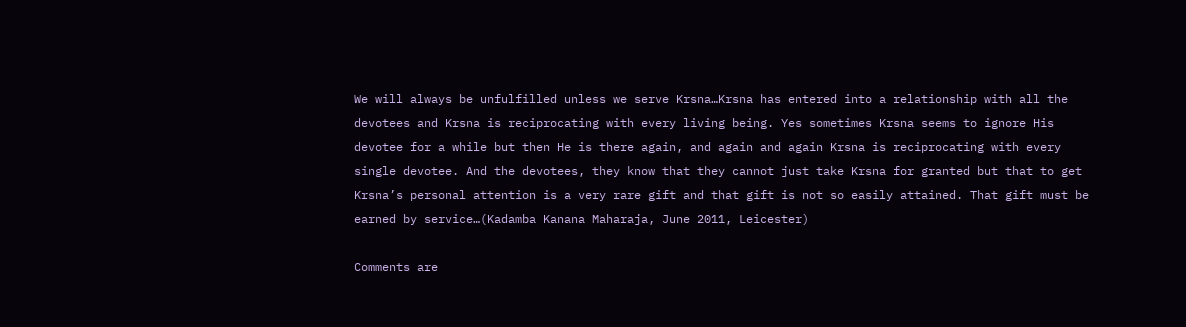We will always be unfulfilled unless we serve Krsna…Krsna has entered into a relationship with all the devotees and Krsna is reciprocating with every living being. Yes sometimes Krsna seems to ignore His devotee for a while but then He is there again, and again and again Krsna is reciprocating with every single devotee. And the devotees, they know that they cannot just take Krsna for granted but that to get Krsna’s personal attention is a very rare gift and that gift is not so easily attained. That gift must be earned by service…(Kadamba Kanana Maharaja, June 2011, Leicester)

Comments are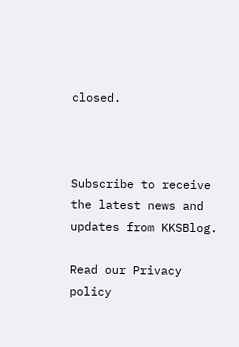closed.



Subscribe to receive the latest news and updates from KKSBlog.

Read our Privacy policy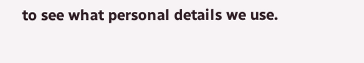to see what personal details we use.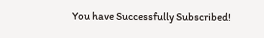You have Successfully Subscribed!